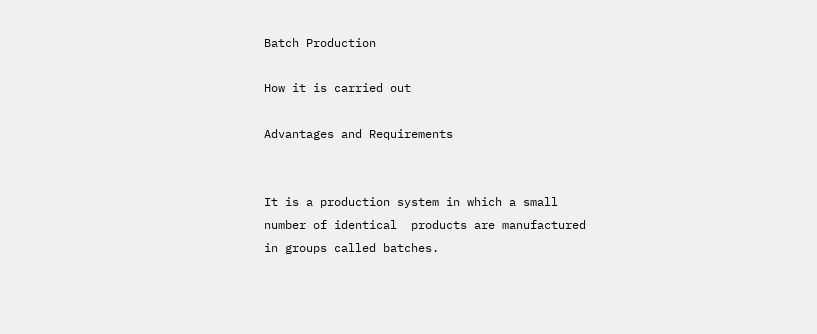Batch Production

How it is carried out

Advantages and Requirements


It is a production system in which a small number of identical  products are manufactured in groups called batches.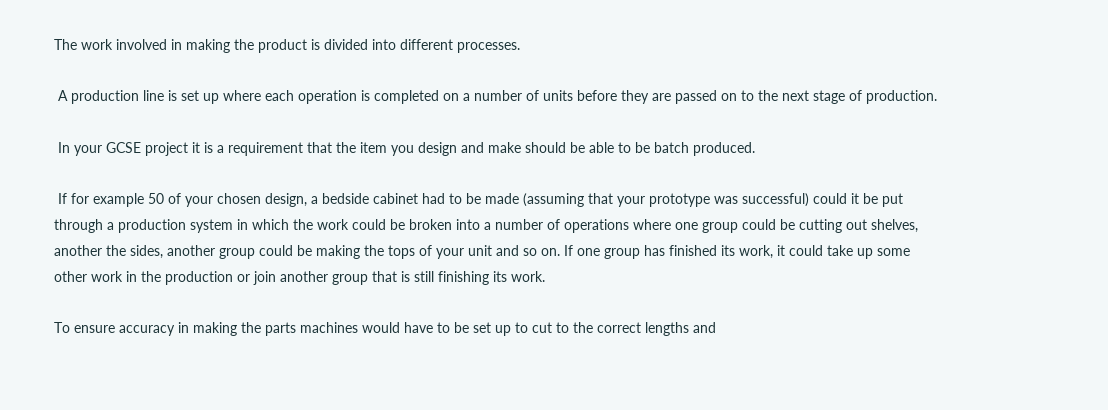The work involved in making the product is divided into different processes.

 A production line is set up where each operation is completed on a number of units before they are passed on to the next stage of production.

 In your GCSE project it is a requirement that the item you design and make should be able to be batch produced.

 If for example 50 of your chosen design, a bedside cabinet had to be made (assuming that your prototype was successful) could it be put through a production system in which the work could be broken into a number of operations where one group could be cutting out shelves, another the sides, another group could be making the tops of your unit and so on. If one group has finished its work, it could take up some other work in the production or join another group that is still finishing its work.

To ensure accuracy in making the parts machines would have to be set up to cut to the correct lengths and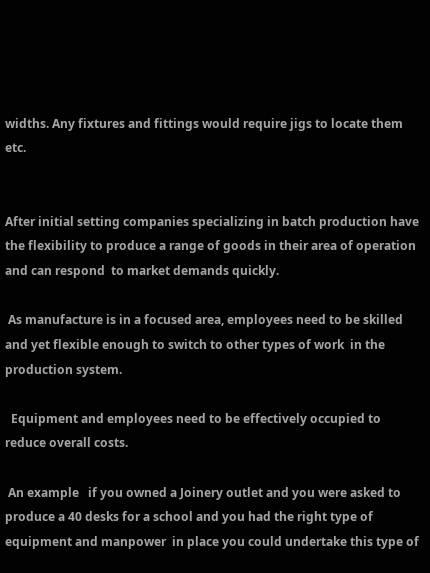widths. Any fixtures and fittings would require jigs to locate them etc.


After initial setting companies specializing in batch production have the flexibility to produce a range of goods in their area of operation and can respond  to market demands quickly.

 As manufacture is in a focused area, employees need to be skilled and yet flexible enough to switch to other types of work  in the production system.

  Equipment and employees need to be effectively occupied to reduce overall costs.

 An example   if you owned a Joinery outlet and you were asked to produce a 40 desks for a school and you had the right type of equipment and manpower  in place you could undertake this type of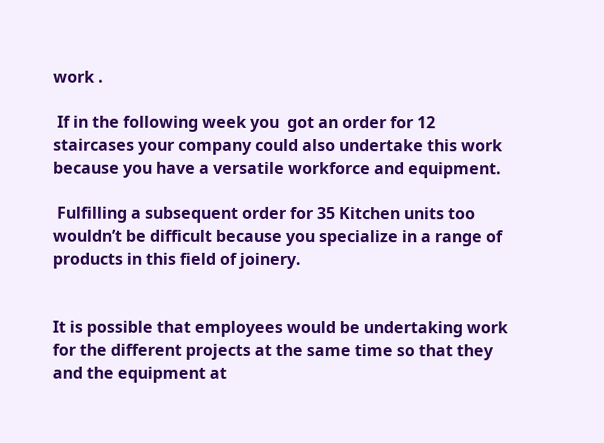work .

 If in the following week you  got an order for 12 staircases your company could also undertake this work because you have a versatile workforce and equipment.

 Fulfilling a subsequent order for 35 Kitchen units too wouldn’t be difficult because you specialize in a range of products in this field of joinery.


It is possible that employees would be undertaking work for the different projects at the same time so that they and the equipment at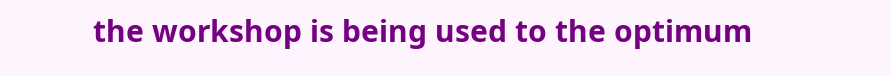the workshop is being used to the optimum